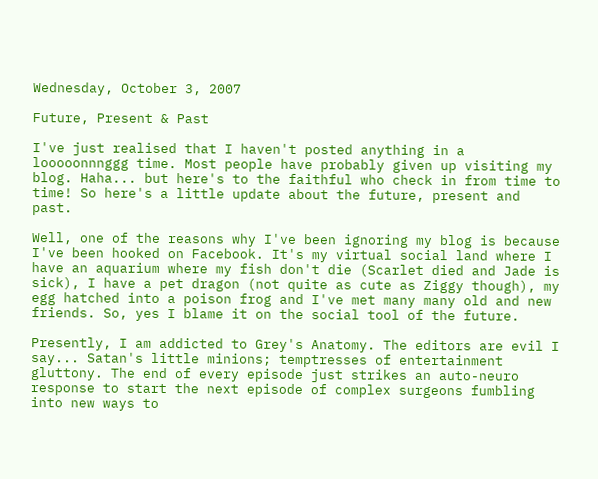Wednesday, October 3, 2007

Future, Present & Past

I've just realised that I haven't posted anything in a looooonnnggg time. Most people have probably given up visiting my blog. Haha... but here's to the faithful who check in from time to time! So here's a little update about the future, present and past.

Well, one of the reasons why I've been ignoring my blog is because I've been hooked on Facebook. It's my virtual social land where I have an aquarium where my fish don't die (Scarlet died and Jade is sick), I have a pet dragon (not quite as cute as Ziggy though), my egg hatched into a poison frog and I've met many many old and new friends. So, yes I blame it on the social tool of the future.

Presently, I am addicted to Grey's Anatomy. The editors are evil I say... Satan's little minions; temptresses of entertainment gluttony. The end of every episode just strikes an auto-neuro response to start the next episode of complex surgeons fumbling into new ways to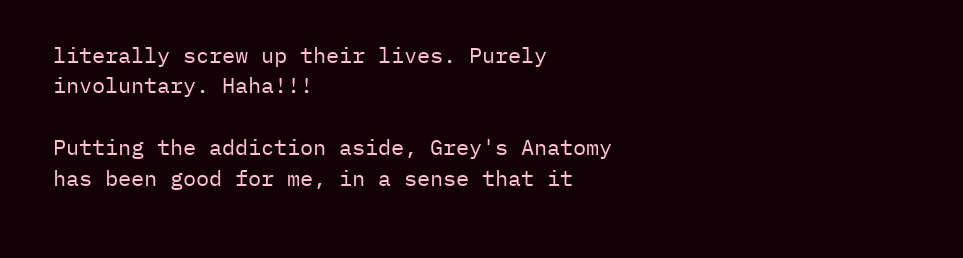literally screw up their lives. Purely involuntary. Haha!!!

Putting the addiction aside, Grey's Anatomy has been good for me, in a sense that it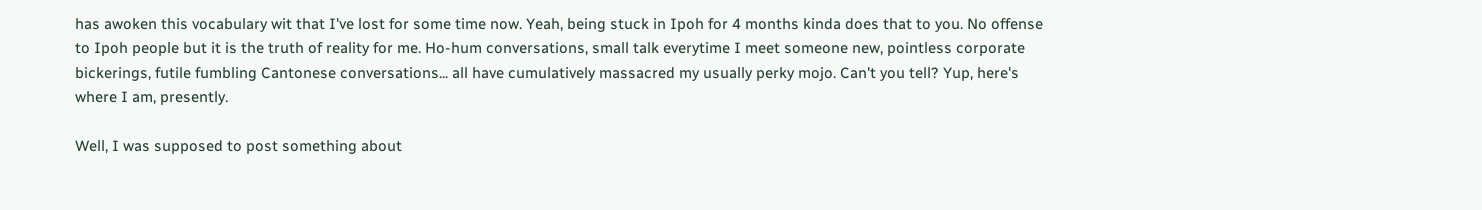has awoken this vocabulary wit that I've lost for some time now. Yeah, being stuck in Ipoh for 4 months kinda does that to you. No offense to Ipoh people but it is the truth of reality for me. Ho-hum conversations, small talk everytime I meet someone new, pointless corporate bickerings, futile fumbling Cantonese conversations... all have cumulatively massacred my usually perky mojo. Can't you tell? Yup, here's where I am, presently.

Well, I was supposed to post something about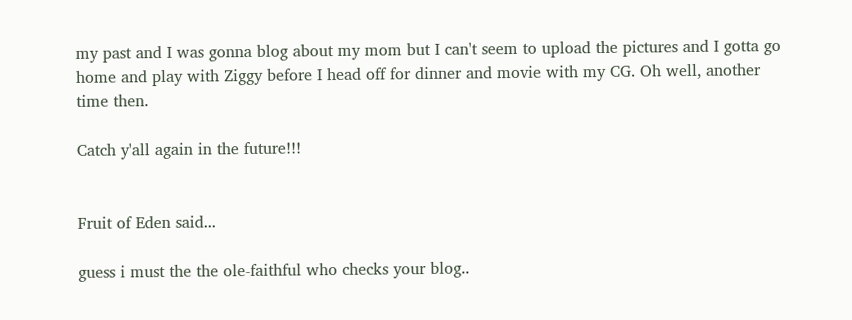my past and I was gonna blog about my mom but I can't seem to upload the pictures and I gotta go home and play with Ziggy before I head off for dinner and movie with my CG. Oh well, another time then.

Catch y'all again in the future!!!


Fruit of Eden said...

guess i must the the ole-faithful who checks your blog..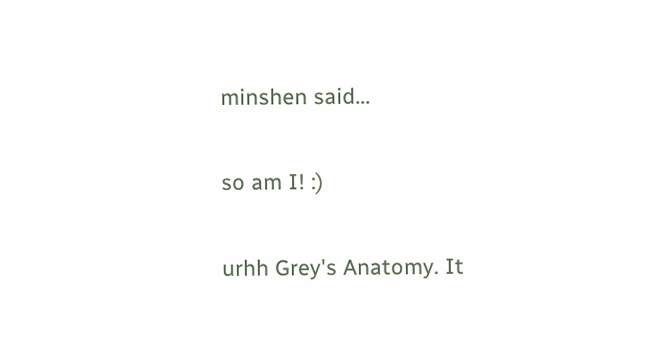minshen said...

so am I! :)

urhh Grey's Anatomy. It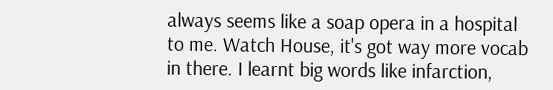always seems like a soap opera in a hospital to me. Watch House, it's got way more vocab in there. I learnt big words like infarction,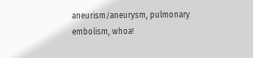aneurism/aneurysm, pulmonary embolism, whoa!